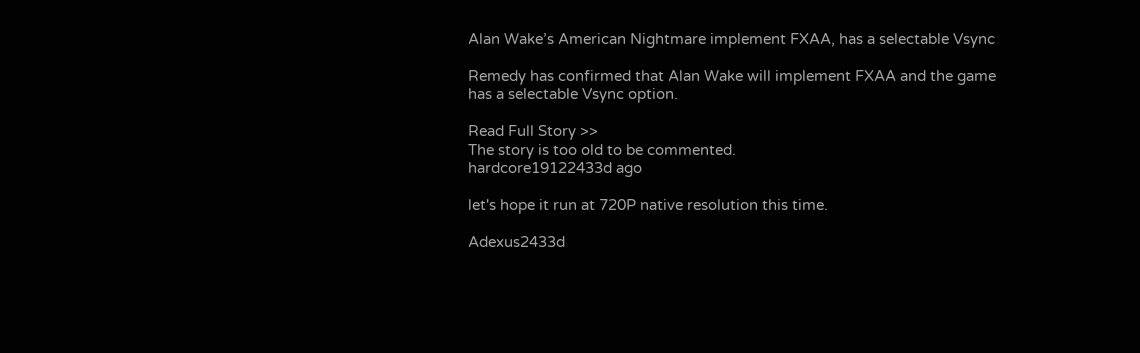Alan Wake’s American Nightmare implement FXAA, has a selectable Vsync

Remedy has confirmed that Alan Wake will implement FXAA and the game has a selectable Vsync option.

Read Full Story >>
The story is too old to be commented.
hardcore19122433d ago

let's hope it run at 720P native resolution this time.

Adexus2433d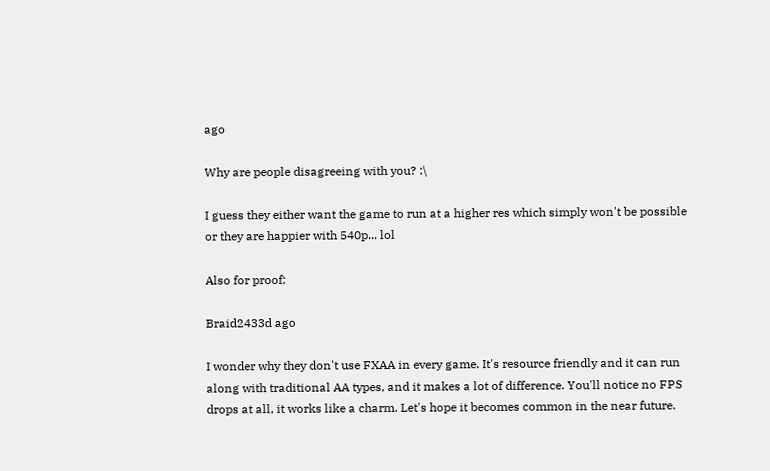ago

Why are people disagreeing with you? :\

I guess they either want the game to run at a higher res which simply won't be possible or they are happier with 540p... lol

Also for proof:

Braid2433d ago

I wonder why they don't use FXAA in every game. It's resource friendly and it can run along with traditional AA types, and it makes a lot of difference. You'll notice no FPS drops at all, it works like a charm. Let's hope it becomes common in the near future.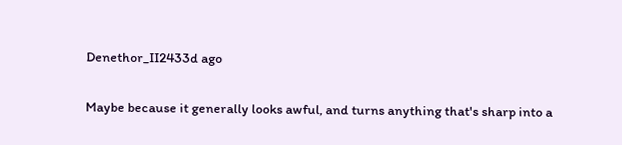Denethor_II2433d ago

Maybe because it generally looks awful, and turns anything that's sharp into a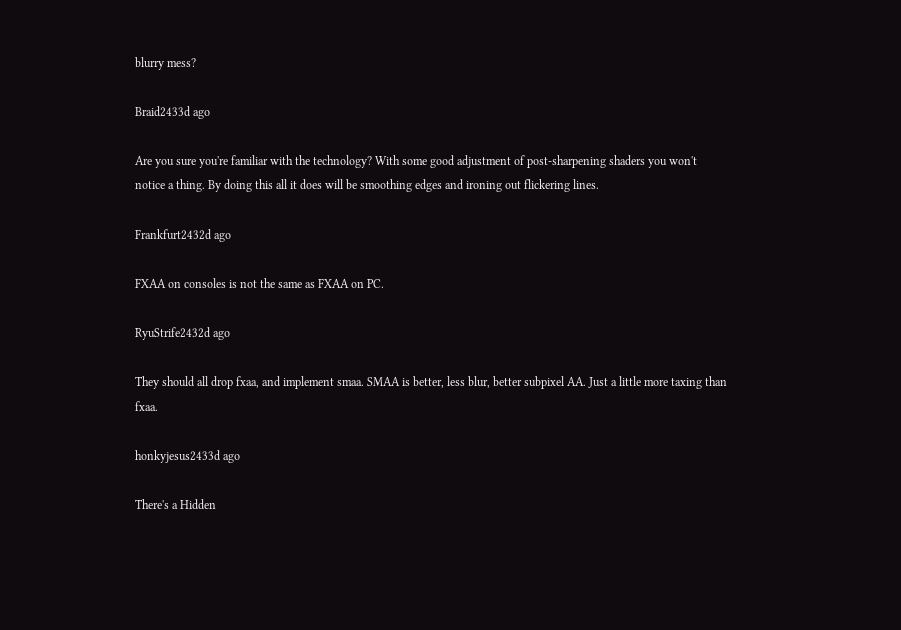blurry mess?

Braid2433d ago

Are you sure you're familiar with the technology? With some good adjustment of post-sharpening shaders you won't notice a thing. By doing this all it does will be smoothing edges and ironing out flickering lines.

Frankfurt2432d ago

FXAA on consoles is not the same as FXAA on PC.

RyuStrife2432d ago

They should all drop fxaa, and implement smaa. SMAA is better, less blur, better subpixel AA. Just a little more taxing than fxaa.

honkyjesus2433d ago

There's a Hidden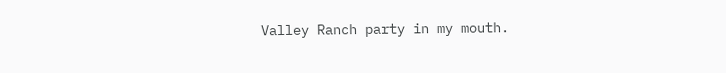Valley Ranch party in my mouth.